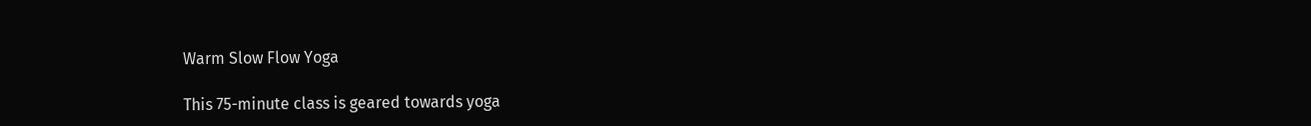Warm Slow Flow Yoga

This 75-minute class is geared towards yoga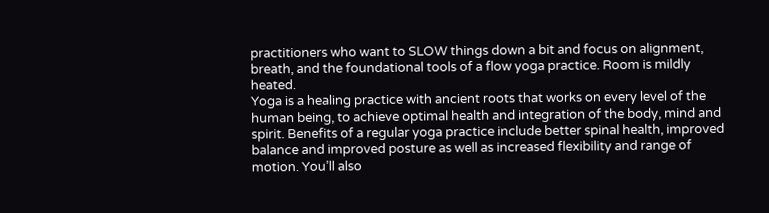practitioners who want to SLOW things down a bit and focus on alignment, breath, and the foundational tools of a flow yoga practice. Room is mildly heated.
Yoga is a healing practice with ancient roots that works on every level of the human being, to achieve optimal health and integration of the body, mind and spirit. Benefits of a regular yoga practice include better spinal health, improved balance and improved posture as well as increased flexibility and range of motion. You’ll also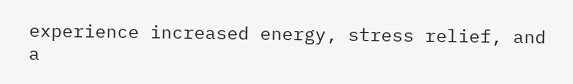experience increased energy, stress relief, and a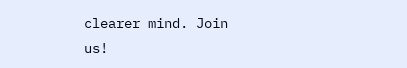clearer mind. Join us!